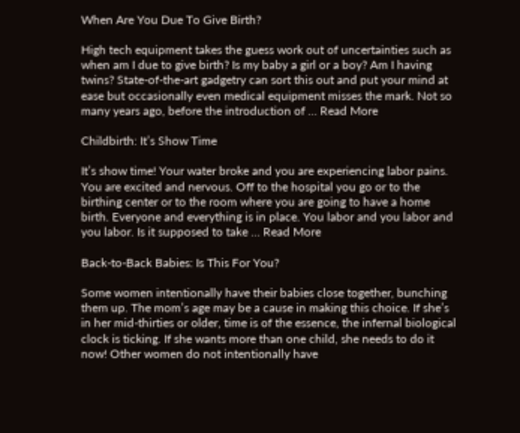When Are You Due To Give Birth?

High tech equipment takes the guess work out of uncertainties such as when am I due to give birth? Is my baby a girl or a boy? Am I having twins? State-of-the-art gadgetry can sort this out and put your mind at ease but occasionally even medical equipment misses the mark. Not so many years ago, before the introduction of … Read More

Childbirth: It’s Show Time

It’s show time! Your water broke and you are experiencing labor pains. You are excited and nervous. Off to the hospital you go or to the birthing center or to the room where you are going to have a home birth. Everyone and everything is in place. You labor and you labor and you labor. Is it supposed to take … Read More

Back-to-Back Babies: Is This For You?

Some women intentionally have their babies close together, bunching them up. The mom’s age may be a cause in making this choice. If she’s in her mid-thirties or older, time is of the essence, the infernal biological clock is ticking. If she wants more than one child, she needs to do it now! Other women do not intentionally have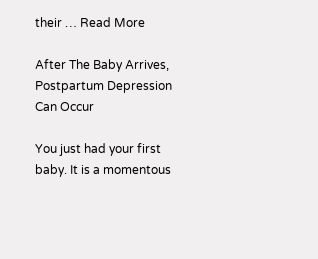their … Read More

After The Baby Arrives, Postpartum Depression Can Occur

You just had your first baby. It is a momentous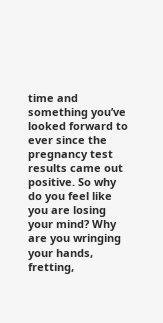time and something you’ve looked forward to ever since the pregnancy test results came out positive. So why do you feel like you are losing your mind? Why are you wringing your hands, fretting,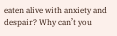eaten alive with anxiety and despair? Why can’t you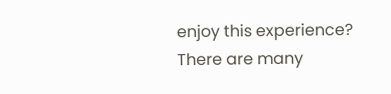enjoy this experience? There are many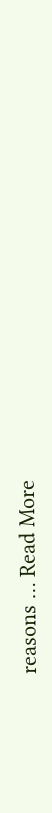reasons … Read More